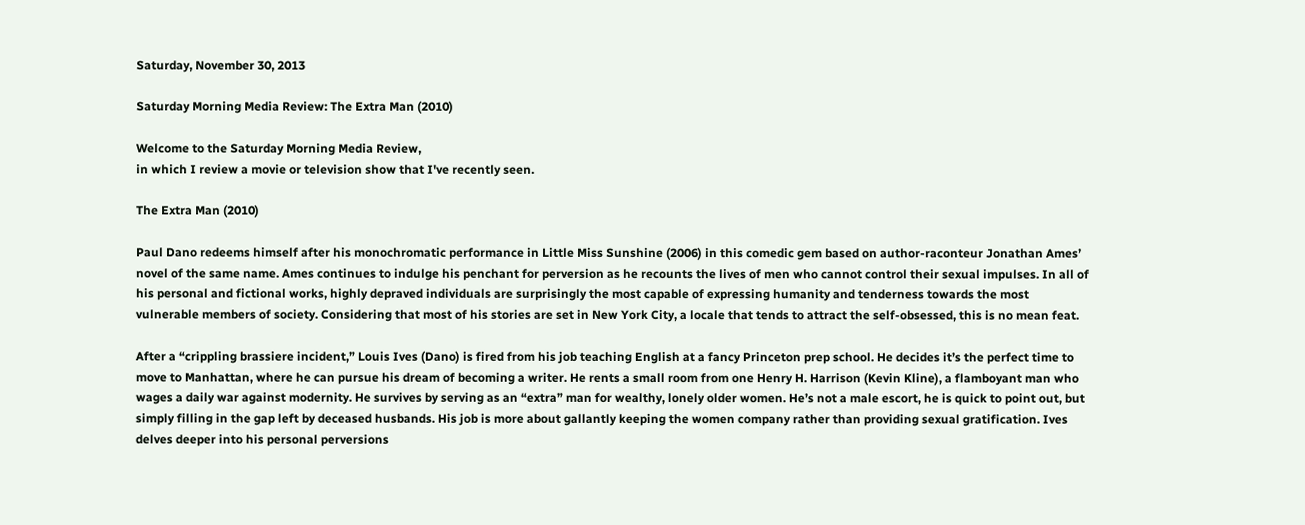Saturday, November 30, 2013

Saturday Morning Media Review: The Extra Man (2010)

Welcome to the Saturday Morning Media Review,
in which I review a movie or television show that I've recently seen.

The Extra Man (2010)

Paul Dano redeems himself after his monochromatic performance in Little Miss Sunshine (2006) in this comedic gem based on author-raconteur Jonathan Ames’ novel of the same name. Ames continues to indulge his penchant for perversion as he recounts the lives of men who cannot control their sexual impulses. In all of his personal and fictional works, highly depraved individuals are surprisingly the most capable of expressing humanity and tenderness towards the most vulnerable members of society. Considering that most of his stories are set in New York City, a locale that tends to attract the self-obsessed, this is no mean feat.

After a “crippling brassiere incident,” Louis Ives (Dano) is fired from his job teaching English at a fancy Princeton prep school. He decides it’s the perfect time to move to Manhattan, where he can pursue his dream of becoming a writer. He rents a small room from one Henry H. Harrison (Kevin Kline), a flamboyant man who wages a daily war against modernity. He survives by serving as an “extra” man for wealthy, lonely older women. He’s not a male escort, he is quick to point out, but simply filling in the gap left by deceased husbands. His job is more about gallantly keeping the women company rather than providing sexual gratification. Ives delves deeper into his personal perversions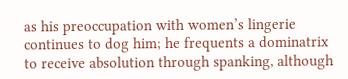as his preoccupation with women’s lingerie continues to dog him; he frequents a dominatrix to receive absolution through spanking, although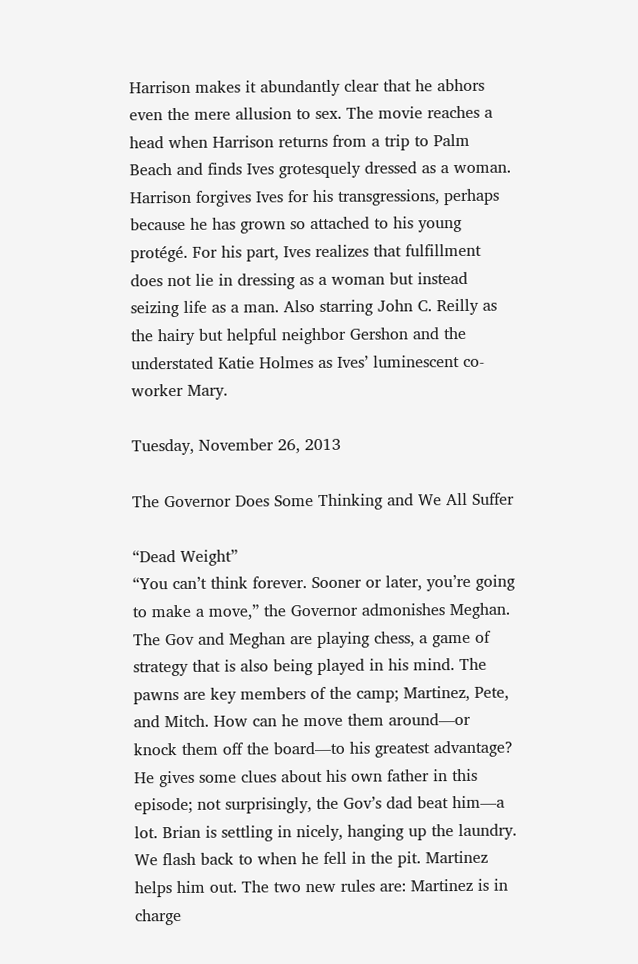Harrison makes it abundantly clear that he abhors even the mere allusion to sex. The movie reaches a head when Harrison returns from a trip to Palm Beach and finds Ives grotesquely dressed as a woman. Harrison forgives Ives for his transgressions, perhaps because he has grown so attached to his young protégé. For his part, Ives realizes that fulfillment does not lie in dressing as a woman but instead seizing life as a man. Also starring John C. Reilly as the hairy but helpful neighbor Gershon and the understated Katie Holmes as Ives’ luminescent co-worker Mary.

Tuesday, November 26, 2013

The Governor Does Some Thinking and We All Suffer

“Dead Weight”
“You can’t think forever. Sooner or later, you’re going to make a move,” the Governor admonishes Meghan. The Gov and Meghan are playing chess, a game of strategy that is also being played in his mind. The pawns are key members of the camp; Martinez, Pete, and Mitch. How can he move them around—or knock them off the board—to his greatest advantage? He gives some clues about his own father in this episode; not surprisingly, the Gov’s dad beat him—a lot. Brian is settling in nicely, hanging up the laundry. We flash back to when he fell in the pit. Martinez helps him out. The two new rules are: Martinez is in charge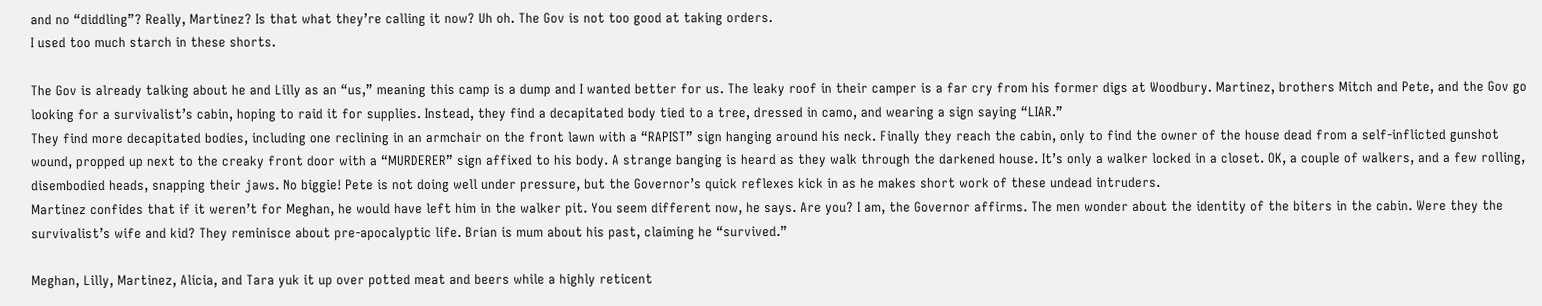and no “diddling”? Really, Martinez? Is that what they’re calling it now? Uh oh. The Gov is not too good at taking orders.
I used too much starch in these shorts.

The Gov is already talking about he and Lilly as an “us,” meaning this camp is a dump and I wanted better for us. The leaky roof in their camper is a far cry from his former digs at Woodbury. Martinez, brothers Mitch and Pete, and the Gov go looking for a survivalist’s cabin, hoping to raid it for supplies. Instead, they find a decapitated body tied to a tree, dressed in camo, and wearing a sign saying “LIAR.”
They find more decapitated bodies, including one reclining in an armchair on the front lawn with a “RAPIST” sign hanging around his neck. Finally they reach the cabin, only to find the owner of the house dead from a self-inflicted gunshot wound, propped up next to the creaky front door with a “MURDERER” sign affixed to his body. A strange banging is heard as they walk through the darkened house. It’s only a walker locked in a closet. OK, a couple of walkers, and a few rolling, disembodied heads, snapping their jaws. No biggie! Pete is not doing well under pressure, but the Governor’s quick reflexes kick in as he makes short work of these undead intruders.
Martinez confides that if it weren’t for Meghan, he would have left him in the walker pit. You seem different now, he says. Are you? I am, the Governor affirms. The men wonder about the identity of the biters in the cabin. Were they the survivalist’s wife and kid? They reminisce about pre-apocalyptic life. Brian is mum about his past, claiming he “survived.”

Meghan, Lilly, Martinez, Alicia, and Tara yuk it up over potted meat and beers while a highly reticent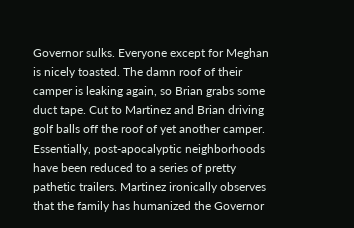Governor sulks. Everyone except for Meghan is nicely toasted. The damn roof of their camper is leaking again, so Brian grabs some duct tape. Cut to Martinez and Brian driving golf balls off the roof of yet another camper. Essentially, post-apocalyptic neighborhoods have been reduced to a series of pretty pathetic trailers. Martinez ironically observes that the family has humanized the Governor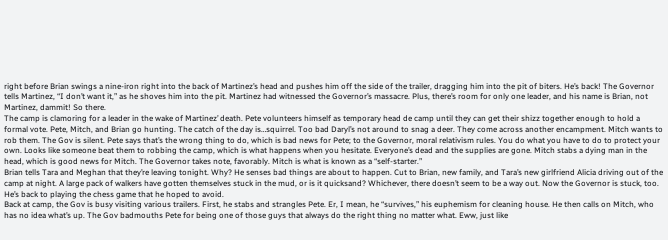right before Brian swings a nine-iron right into the back of Martinez’s head and pushes him off the side of the trailer, dragging him into the pit of biters. He’s back! The Governor tells Martinez, “I don’t want it,” as he shoves him into the pit. Martinez had witnessed the Governor’s massacre. Plus, there’s room for only one leader, and his name is Brian, not Martinez, dammit! So there.
The camp is clamoring for a leader in the wake of Martinez’ death. Pete volunteers himself as temporary head de camp until they can get their shizz together enough to hold a formal vote. Pete, Mitch, and Brian go hunting. The catch of the day is…squirrel. Too bad Daryl’s not around to snag a deer. They come across another encampment. Mitch wants to rob them. The Gov is silent. Pete says that’s the wrong thing to do, which is bad news for Pete; to the Governor, moral relativism rules. You do what you have to do to protect your own. Looks like someone beat them to robbing the camp, which is what happens when you hesitate. Everyone’s dead and the supplies are gone. Mitch stabs a dying man in the head, which is good news for Mitch. The Governor takes note, favorably. Mitch is what is known as a “self-starter.”
Brian tells Tara and Meghan that they’re leaving tonight. Why? He senses bad things are about to happen. Cut to Brian, new family, and Tara’s new girlfriend Alicia driving out of the camp at night. A large pack of walkers have gotten themselves stuck in the mud, or is it quicksand? Whichever, there doesn’t seem to be a way out. Now the Governor is stuck, too. He’s back to playing the chess game that he hoped to avoid.
Back at camp, the Gov is busy visiting various trailers. First, he stabs and strangles Pete. Er, I mean, he “survives,” his euphemism for cleaning house. He then calls on Mitch, who has no idea what’s up. The Gov badmouths Pete for being one of those guys that always do the right thing no matter what. Eww, just like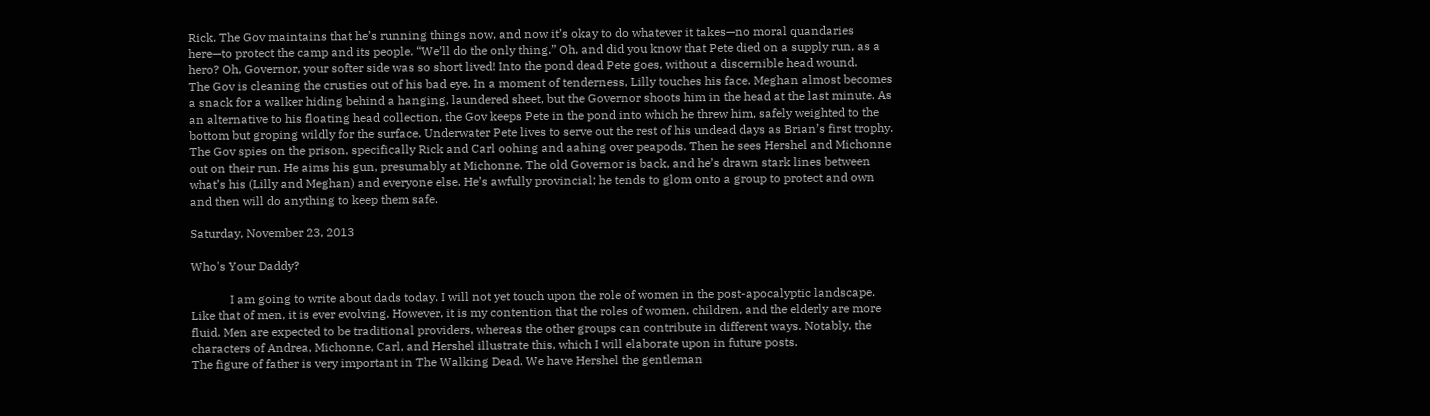Rick. The Gov maintains that he’s running things now, and now it’s okay to do whatever it takes—no moral quandaries here—to protect the camp and its people. “We’ll do the only thing.” Oh, and did you know that Pete died on a supply run, as a hero? Oh, Governor, your softer side was so short lived! Into the pond dead Pete goes, without a discernible head wound.
The Gov is cleaning the crusties out of his bad eye. In a moment of tenderness, Lilly touches his face. Meghan almost becomes a snack for a walker hiding behind a hanging, laundered sheet, but the Governor shoots him in the head at the last minute. As an alternative to his floating head collection, the Gov keeps Pete in the pond into which he threw him, safely weighted to the bottom but groping wildly for the surface. Underwater Pete lives to serve out the rest of his undead days as Brian’s first trophy.
The Gov spies on the prison, specifically Rick and Carl oohing and aahing over peapods. Then he sees Hershel and Michonne out on their run. He aims his gun, presumably at Michonne. The old Governor is back, and he’s drawn stark lines between what’s his (Lilly and Meghan) and everyone else. He’s awfully provincial; he tends to glom onto a group to protect and own and then will do anything to keep them safe.

Saturday, November 23, 2013

Who's Your Daddy?

             I am going to write about dads today. I will not yet touch upon the role of women in the post-apocalyptic landscape. Like that of men, it is ever evolving. However, it is my contention that the roles of women, children, and the elderly are more fluid. Men are expected to be traditional providers, whereas the other groups can contribute in different ways. Notably, the characters of Andrea, Michonne, Carl, and Hershel illustrate this, which I will elaborate upon in future posts.
The figure of father is very important in The Walking Dead. We have Hershel the gentleman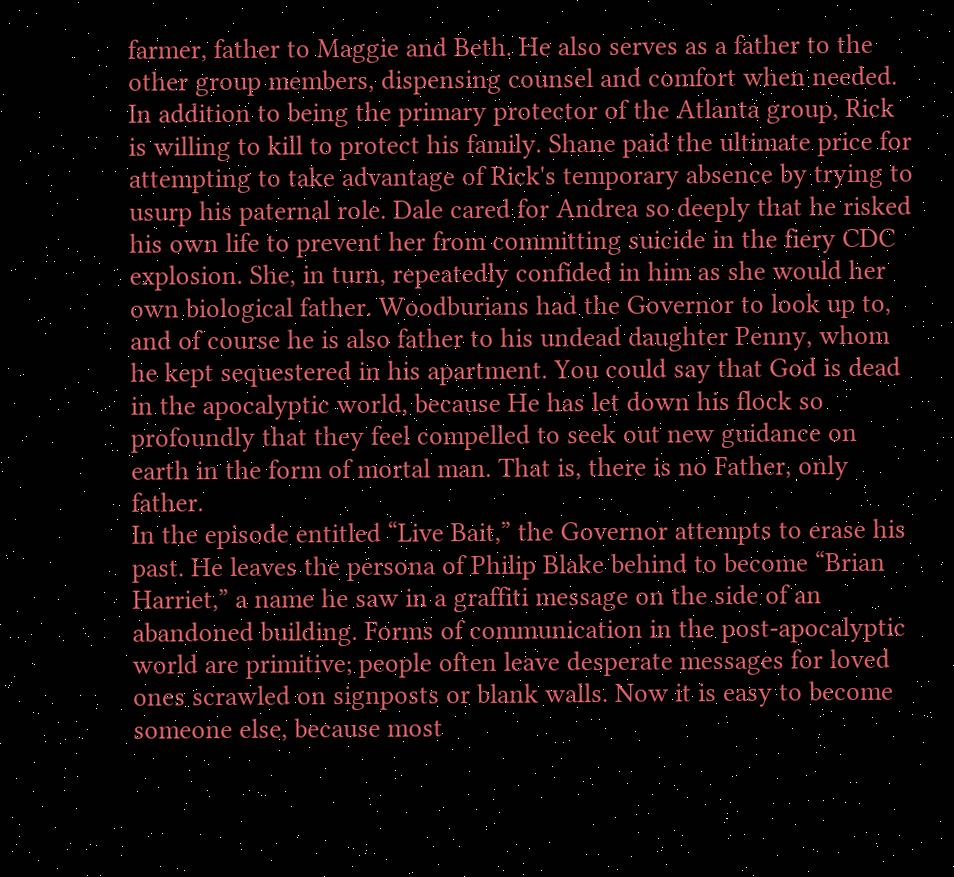farmer, father to Maggie and Beth. He also serves as a father to the other group members, dispensing counsel and comfort when needed. In addition to being the primary protector of the Atlanta group, Rick is willing to kill to protect his family. Shane paid the ultimate price for attempting to take advantage of Rick's temporary absence by trying to usurp his paternal role. Dale cared for Andrea so deeply that he risked his own life to prevent her from committing suicide in the fiery CDC explosion. She, in turn, repeatedly confided in him as she would her own biological father. Woodburians had the Governor to look up to, and of course he is also father to his undead daughter Penny, whom he kept sequestered in his apartment. You could say that God is dead in the apocalyptic world, because He has let down his flock so profoundly that they feel compelled to seek out new guidance on earth in the form of mortal man. That is, there is no Father, only father.
In the episode entitled “Live Bait,” the Governor attempts to erase his past. He leaves the persona of Philip Blake behind to become “Brian Harriet,” a name he saw in a graffiti message on the side of an abandoned building. Forms of communication in the post-apocalyptic world are primitive; people often leave desperate messages for loved ones scrawled on signposts or blank walls. Now it is easy to become someone else, because most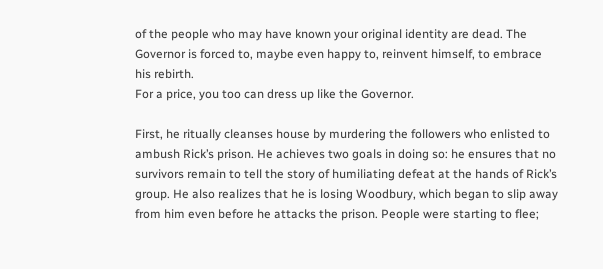of the people who may have known your original identity are dead. The Governor is forced to, maybe even happy to, reinvent himself, to embrace his rebirth.
For a price, you too can dress up like the Governor.

First, he ritually cleanses house by murdering the followers who enlisted to ambush Rick’s prison. He achieves two goals in doing so: he ensures that no survivors remain to tell the story of humiliating defeat at the hands of Rick’s group. He also realizes that he is losing Woodbury, which began to slip away from him even before he attacks the prison. People were starting to flee;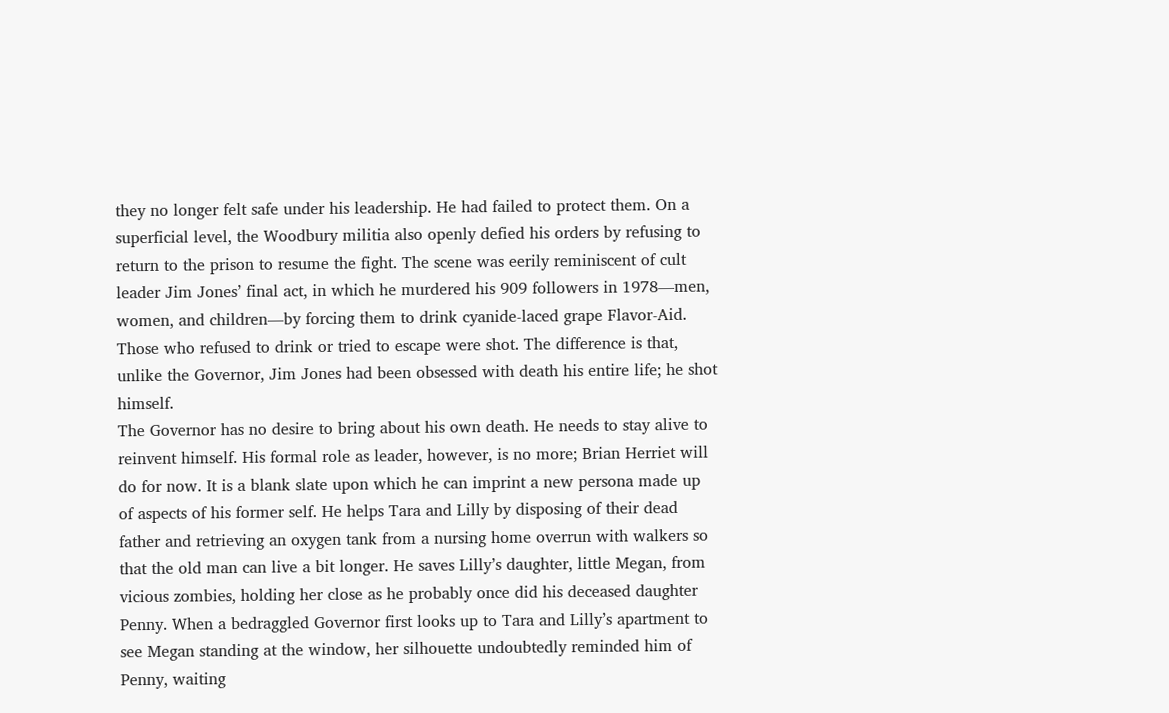they no longer felt safe under his leadership. He had failed to protect them. On a superficial level, the Woodbury militia also openly defied his orders by refusing to return to the prison to resume the fight. The scene was eerily reminiscent of cult leader Jim Jones’ final act, in which he murdered his 909 followers in 1978—men, women, and children—by forcing them to drink cyanide-laced grape Flavor-Aid. Those who refused to drink or tried to escape were shot. The difference is that, unlike the Governor, Jim Jones had been obsessed with death his entire life; he shot himself.
The Governor has no desire to bring about his own death. He needs to stay alive to reinvent himself. His formal role as leader, however, is no more; Brian Herriet will do for now. It is a blank slate upon which he can imprint a new persona made up of aspects of his former self. He helps Tara and Lilly by disposing of their dead father and retrieving an oxygen tank from a nursing home overrun with walkers so that the old man can live a bit longer. He saves Lilly’s daughter, little Megan, from vicious zombies, holding her close as he probably once did his deceased daughter Penny. When a bedraggled Governor first looks up to Tara and Lilly’s apartment to see Megan standing at the window, her silhouette undoubtedly reminded him of Penny, waiting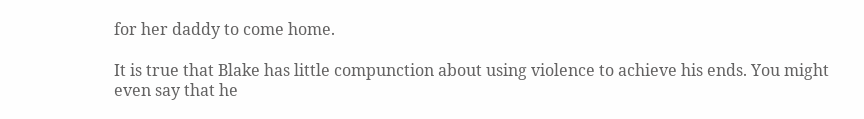for her daddy to come home.

It is true that Blake has little compunction about using violence to achieve his ends. You might even say that he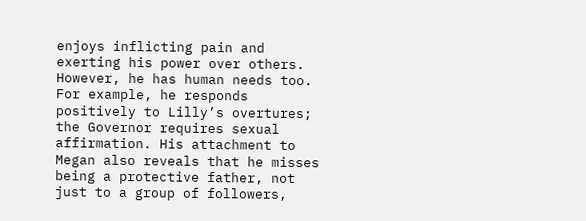enjoys inflicting pain and exerting his power over others.  However, he has human needs too. For example, he responds positively to Lilly’s overtures; the Governor requires sexual affirmation. His attachment to Megan also reveals that he misses being a protective father, not just to a group of followers,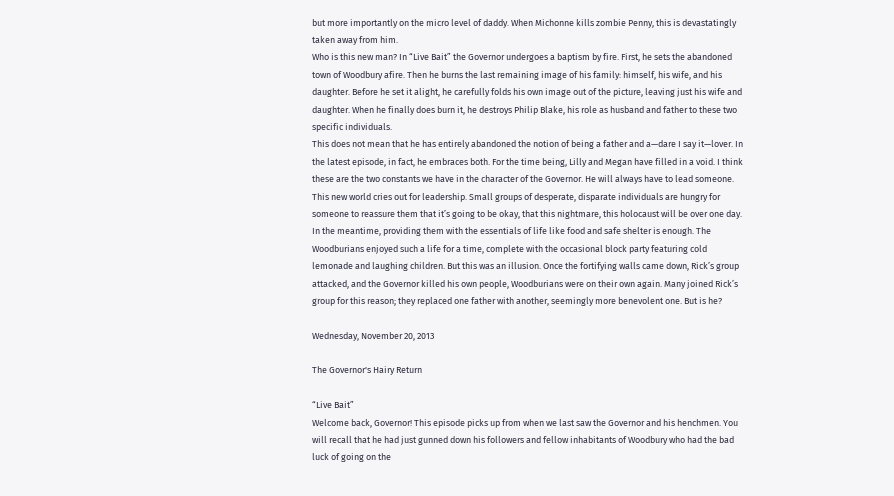but more importantly on the micro level of daddy. When Michonne kills zombie Penny, this is devastatingly taken away from him.
Who is this new man? In “Live Bait” the Governor undergoes a baptism by fire. First, he sets the abandoned town of Woodbury afire. Then he burns the last remaining image of his family: himself, his wife, and his daughter. Before he set it alight, he carefully folds his own image out of the picture, leaving just his wife and daughter. When he finally does burn it, he destroys Philip Blake, his role as husband and father to these two specific individuals.
This does not mean that he has entirely abandoned the notion of being a father and a—dare I say it—lover. In the latest episode, in fact, he embraces both. For the time being, Lilly and Megan have filled in a void. I think these are the two constants we have in the character of the Governor. He will always have to lead someone. This new world cries out for leadership. Small groups of desperate, disparate individuals are hungry for someone to reassure them that it’s going to be okay, that this nightmare, this holocaust will be over one day. In the meantime, providing them with the essentials of life like food and safe shelter is enough. The Woodburians enjoyed such a life for a time, complete with the occasional block party featuring cold lemonade and laughing children. But this was an illusion. Once the fortifying walls came down, Rick’s group attacked, and the Governor killed his own people, Woodburians were on their own again. Many joined Rick’s group for this reason; they replaced one father with another, seemingly more benevolent one. But is he?

Wednesday, November 20, 2013

The Governor's Hairy Return

“Live Bait”
Welcome back, Governor! This episode picks up from when we last saw the Governor and his henchmen. You will recall that he had just gunned down his followers and fellow inhabitants of Woodbury who had the bad luck of going on the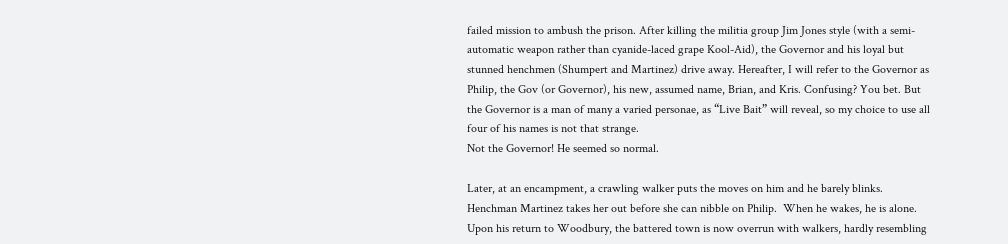failed mission to ambush the prison. After killing the militia group Jim Jones style (with a semi-automatic weapon rather than cyanide-laced grape Kool-Aid), the Governor and his loyal but stunned henchmen (Shumpert and Martinez) drive away. Hereafter, I will refer to the Governor as Philip, the Gov (or Governor), his new, assumed name, Brian, and Kris. Confusing? You bet. But the Governor is a man of many a varied personae, as “Live Bait” will reveal, so my choice to use all four of his names is not that strange.
Not the Governor! He seemed so normal.

Later, at an encampment, a crawling walker puts the moves on him and he barely blinks. Henchman Martinez takes her out before she can nibble on Philip.  When he wakes, he is alone. Upon his return to Woodbury, the battered town is now overrun with walkers, hardly resembling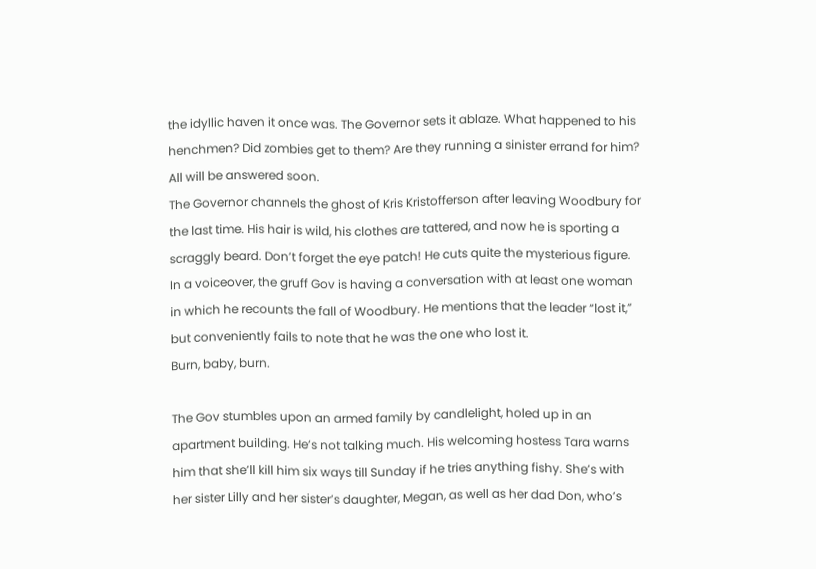the idyllic haven it once was. The Governor sets it ablaze. What happened to his henchmen? Did zombies get to them? Are they running a sinister errand for him? All will be answered soon.
The Governor channels the ghost of Kris Kristofferson after leaving Woodbury for the last time. His hair is wild, his clothes are tattered, and now he is sporting a scraggly beard. Don’t forget the eye patch! He cuts quite the mysterious figure. In a voiceover, the gruff Gov is having a conversation with at least one woman in which he recounts the fall of Woodbury. He mentions that the leader “lost it,” but conveniently fails to note that he was the one who lost it.
Burn, baby, burn.

The Gov stumbles upon an armed family by candlelight, holed up in an apartment building. He’s not talking much. His welcoming hostess Tara warns him that she’ll kill him six ways till Sunday if he tries anything fishy. She’s with her sister Lilly and her sister’s daughter, Megan, as well as her dad Don, who’s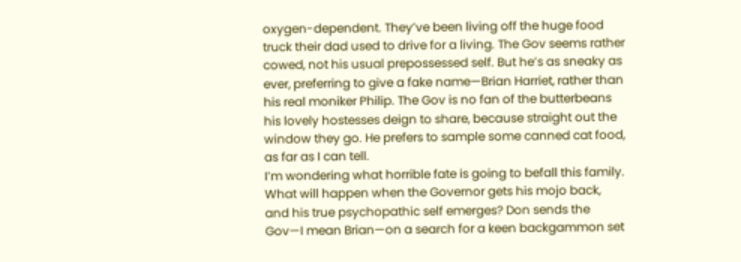oxygen-dependent. They’ve been living off the huge food truck their dad used to drive for a living. The Gov seems rather cowed, not his usual prepossessed self. But he’s as sneaky as ever, preferring to give a fake name—Brian Harriet, rather than his real moniker Philip. The Gov is no fan of the butterbeans his lovely hostesses deign to share, because straight out the window they go. He prefers to sample some canned cat food, as far as I can tell.
I’m wondering what horrible fate is going to befall this family. What will happen when the Governor gets his mojo back, and his true psychopathic self emerges? Don sends the Gov—I mean Brian—on a search for a keen backgammon set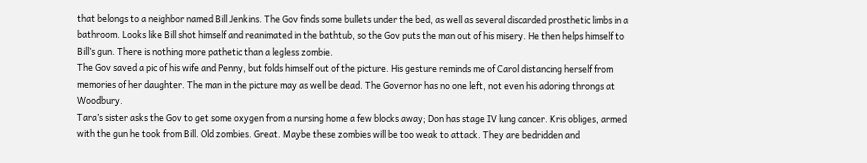that belongs to a neighbor named Bill Jenkins. The Gov finds some bullets under the bed, as well as several discarded prosthetic limbs in a bathroom. Looks like Bill shot himself and reanimated in the bathtub, so the Gov puts the man out of his misery. He then helps himself to Bill’s gun. There is nothing more pathetic than a legless zombie.
The Gov saved a pic of his wife and Penny, but folds himself out of the picture. His gesture reminds me of Carol distancing herself from memories of her daughter. The man in the picture may as well be dead. The Governor has no one left, not even his adoring throngs at Woodbury.
Tara’s sister asks the Gov to get some oxygen from a nursing home a few blocks away; Don has stage IV lung cancer. Kris obliges, armed with the gun he took from Bill. Old zombies. Great. Maybe these zombies will be too weak to attack. They are bedridden and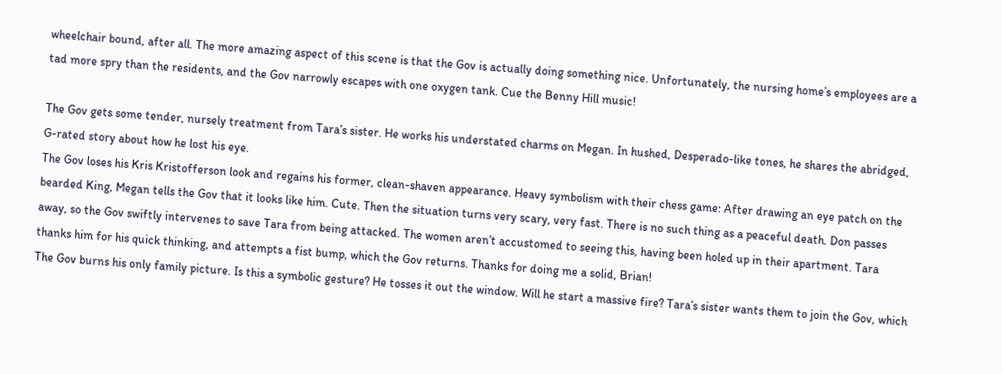wheelchair bound, after all. The more amazing aspect of this scene is that the Gov is actually doing something nice. Unfortunately, the nursing home’s employees are a tad more spry than the residents, and the Gov narrowly escapes with one oxygen tank. Cue the Benny Hill music!

The Gov gets some tender, nursely treatment from Tara’s sister. He works his understated charms on Megan. In hushed, Desperado-like tones, he shares the abridged, G-rated story about how he lost his eye.
The Gov loses his Kris Kristofferson look and regains his former, clean-shaven appearance. Heavy symbolism with their chess game: After drawing an eye patch on the bearded King, Megan tells the Gov that it looks like him. Cute. Then the situation turns very scary, very fast. There is no such thing as a peaceful death. Don passes away, so the Gov swiftly intervenes to save Tara from being attacked. The women aren’t accustomed to seeing this, having been holed up in their apartment. Tara thanks him for his quick thinking, and attempts a fist bump, which the Gov returns. Thanks for doing me a solid, Brian!
The Gov burns his only family picture. Is this a symbolic gesture? He tosses it out the window. Will he start a massive fire? Tara’s sister wants them to join the Gov, which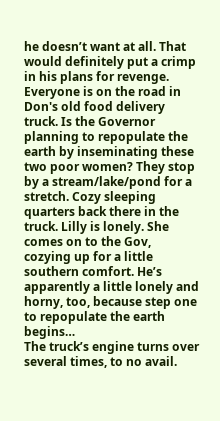he doesn’t want at all. That would definitely put a crimp in his plans for revenge.
Everyone is on the road in Don's old food delivery truck. Is the Governor planning to repopulate the earth by inseminating these two poor women? They stop by a stream/lake/pond for a stretch. Cozy sleeping quarters back there in the truck. Lilly is lonely. She comes on to the Gov, cozying up for a little southern comfort. He’s apparently a little lonely and horny, too, because step one to repopulate the earth begins…
The truck’s engine turns over several times, to no avail.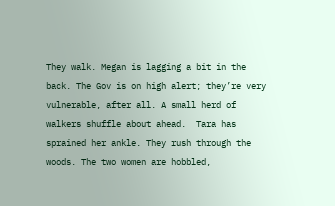They walk. Megan is lagging a bit in the back. The Gov is on high alert; they’re very vulnerable, after all. A small herd of walkers shuffle about ahead.  Tara has sprained her ankle. They rush through the woods. The two women are hobbled,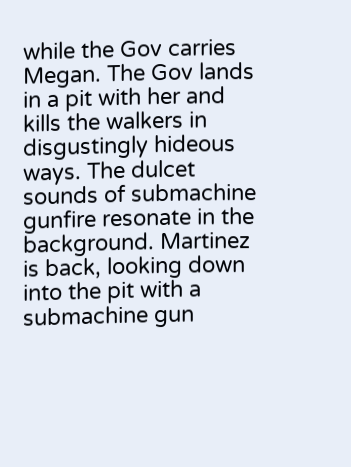while the Gov carries Megan. The Gov lands in a pit with her and kills the walkers in disgustingly hideous ways. The dulcet sounds of submachine gunfire resonate in the background. Martinez is back, looking down into the pit with a submachine gun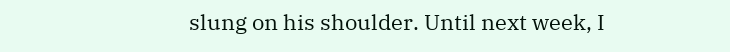slung on his shoulder. Until next week, I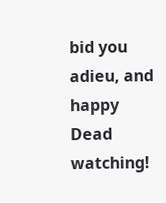bid you adieu, and happy Dead watching!